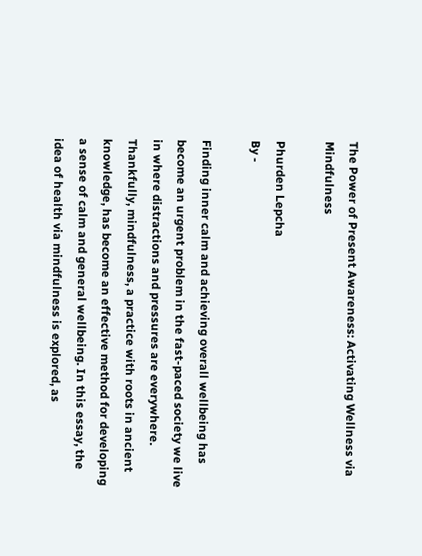The Power of Present Awareness: Activating Wellness via Mindfulness

Phurden Lepcha
By -

Finding inner calm and achieving overall wellbeing has become an urgent problem in the fast-paced society we live in where distractions and pressures are everywhere. Thankfully, mindfulness, a practice with roots in ancient knowledge, has become an effective method for developing a sense of calm and general wellbeing. In this essay, the idea of health via mindfulness is explored, as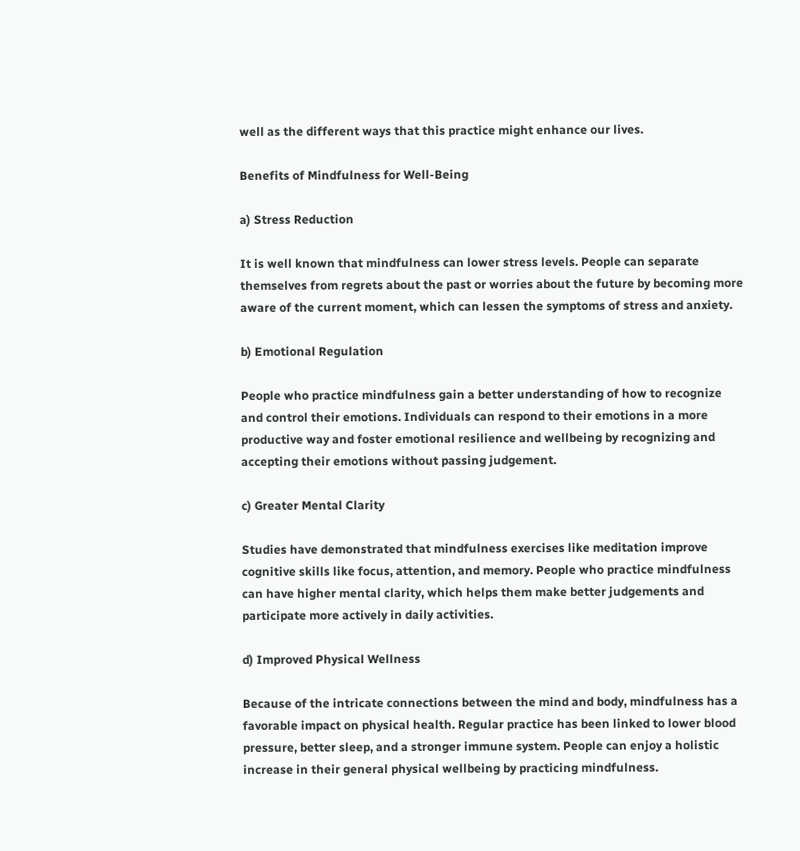well as the different ways that this practice might enhance our lives.

Benefits of Mindfulness for Well-Being

a) Stress Reduction

It is well known that mindfulness can lower stress levels. People can separate themselves from regrets about the past or worries about the future by becoming more aware of the current moment, which can lessen the symptoms of stress and anxiety.

b) Emotional Regulation

People who practice mindfulness gain a better understanding of how to recognize and control their emotions. Individuals can respond to their emotions in a more productive way and foster emotional resilience and wellbeing by recognizing and accepting their emotions without passing judgement.

c) Greater Mental Clarity

Studies have demonstrated that mindfulness exercises like meditation improve cognitive skills like focus, attention, and memory. People who practice mindfulness can have higher mental clarity, which helps them make better judgements and participate more actively in daily activities.

d) Improved Physical Wellness

Because of the intricate connections between the mind and body, mindfulness has a favorable impact on physical health. Regular practice has been linked to lower blood pressure, better sleep, and a stronger immune system. People can enjoy a holistic increase in their general physical wellbeing by practicing mindfulness.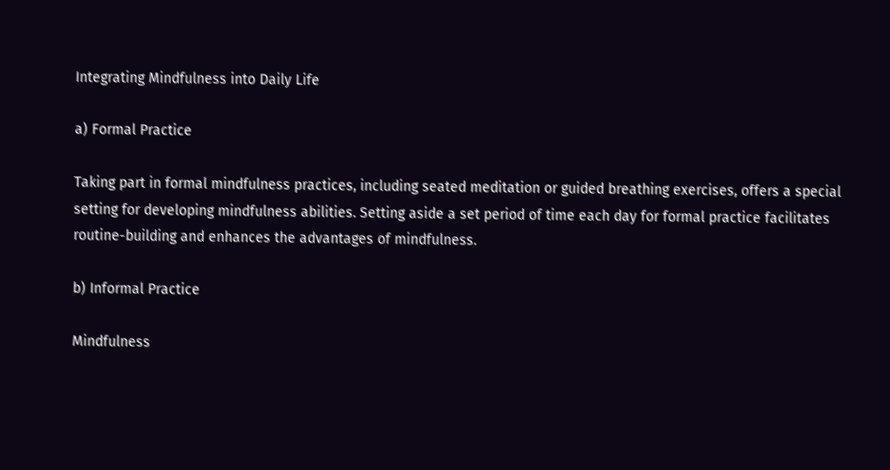Integrating Mindfulness into Daily Life

a) Formal Practice

Taking part in formal mindfulness practices, including seated meditation or guided breathing exercises, offers a special setting for developing mindfulness abilities. Setting aside a set period of time each day for formal practice facilitates routine-building and enhances the advantages of mindfulness.

b) Informal Practice

Mindfulness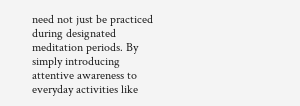need not just be practiced during designated meditation periods. By simply introducing attentive awareness to everyday activities like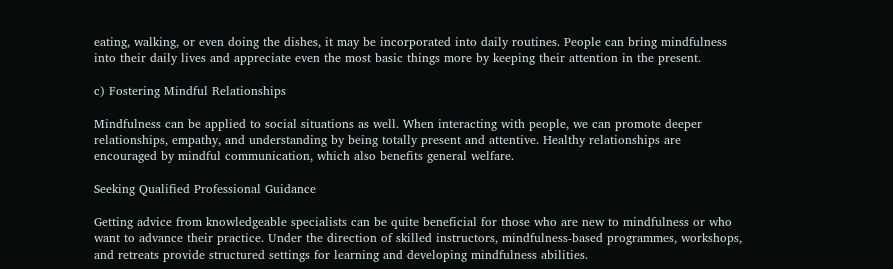eating, walking, or even doing the dishes, it may be incorporated into daily routines. People can bring mindfulness into their daily lives and appreciate even the most basic things more by keeping their attention in the present.

c) Fostering Mindful Relationships

Mindfulness can be applied to social situations as well. When interacting with people, we can promote deeper relationships, empathy, and understanding by being totally present and attentive. Healthy relationships are encouraged by mindful communication, which also benefits general welfare.

Seeking Qualified Professional Guidance

Getting advice from knowledgeable specialists can be quite beneficial for those who are new to mindfulness or who want to advance their practice. Under the direction of skilled instructors, mindfulness-based programmes, workshops, and retreats provide structured settings for learning and developing mindfulness abilities.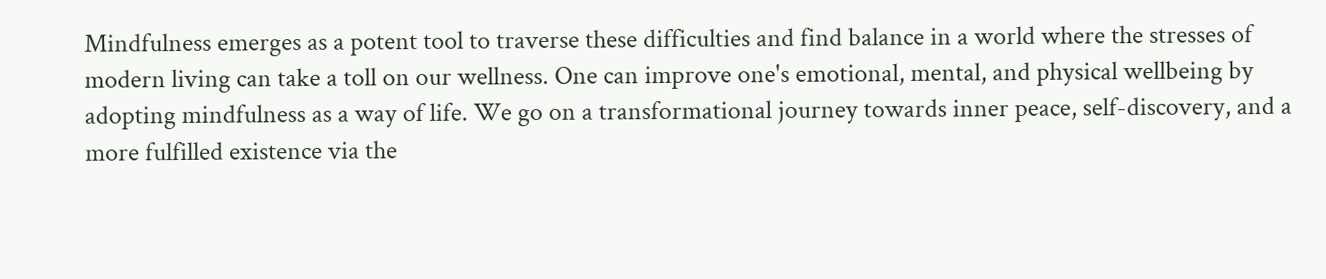Mindfulness emerges as a potent tool to traverse these difficulties and find balance in a world where the stresses of modern living can take a toll on our wellness. One can improve one's emotional, mental, and physical wellbeing by adopting mindfulness as a way of life. We go on a transformational journey towards inner peace, self-discovery, and a more fulfilled existence via the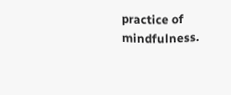practice of mindfulness.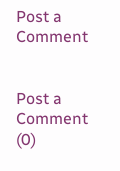Post a Comment


Post a Comment (0)